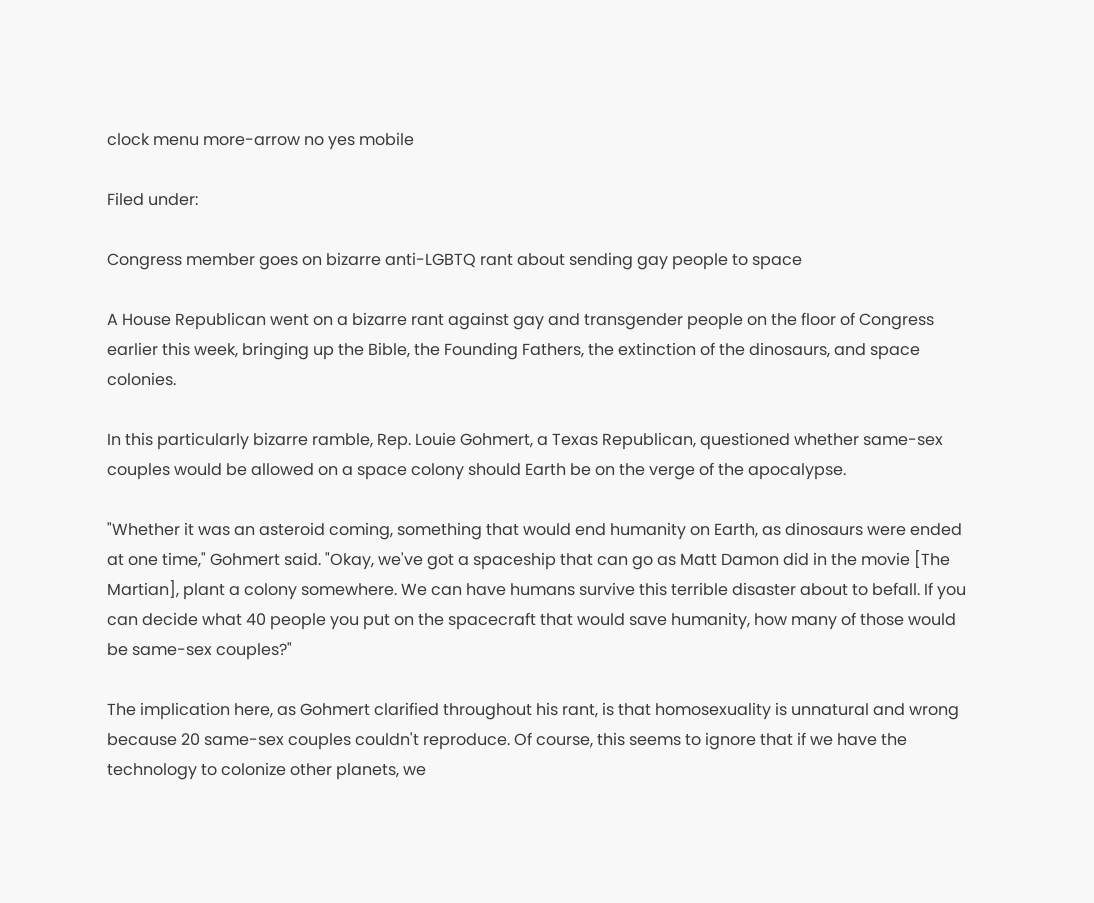clock menu more-arrow no yes mobile

Filed under:

Congress member goes on bizarre anti-LGBTQ rant about sending gay people to space

A House Republican went on a bizarre rant against gay and transgender people on the floor of Congress earlier this week, bringing up the Bible, the Founding Fathers, the extinction of the dinosaurs, and space colonies.

In this particularly bizarre ramble, Rep. Louie Gohmert, a Texas Republican, questioned whether same-sex couples would be allowed on a space colony should Earth be on the verge of the apocalypse.

"Whether it was an asteroid coming, something that would end humanity on Earth, as dinosaurs were ended at one time," Gohmert said. "Okay, we've got a spaceship that can go as Matt Damon did in the movie [The Martian], plant a colony somewhere. We can have humans survive this terrible disaster about to befall. If you can decide what 40 people you put on the spacecraft that would save humanity, how many of those would be same-sex couples?"

The implication here, as Gohmert clarified throughout his rant, is that homosexuality is unnatural and wrong because 20 same-sex couples couldn't reproduce. Of course, this seems to ignore that if we have the technology to colonize other planets, we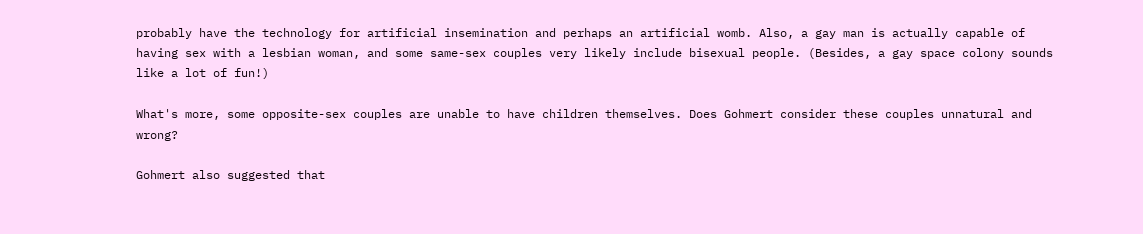probably have the technology for artificial insemination and perhaps an artificial womb. Also, a gay man is actually capable of having sex with a lesbian woman, and some same-sex couples very likely include bisexual people. (Besides, a gay space colony sounds like a lot of fun!)

What's more, some opposite-sex couples are unable to have children themselves. Does Gohmert consider these couples unnatural and wrong?

Gohmert also suggested that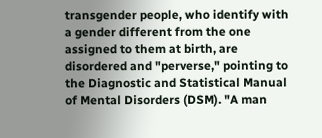transgender people, who identify with a gender different from the one assigned to them at birth, are disordered and "perverse," pointing to the Diagnostic and Statistical Manual of Mental Disorders (DSM). "A man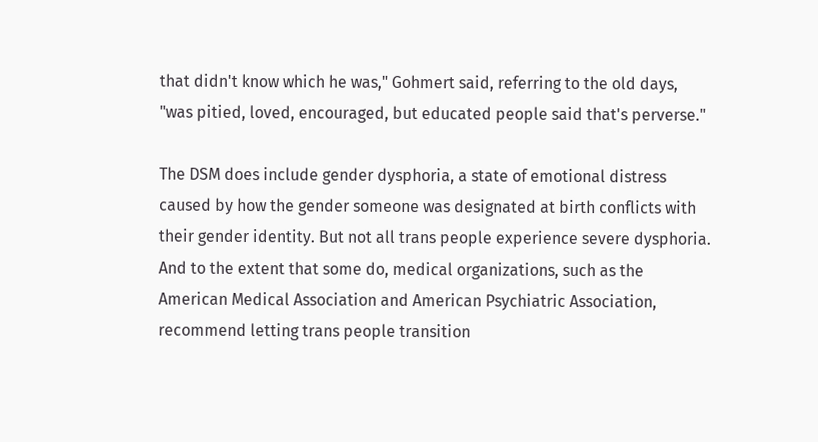that didn't know which he was," Gohmert said, referring to the old days, "was pitied, loved, encouraged, but educated people said that's perverse."

The DSM does include gender dysphoria, a state of emotional distress caused by how the gender someone was designated at birth conflicts with their gender identity. But not all trans people experience severe dysphoria. And to the extent that some do, medical organizations, such as the American Medical Association and American Psychiatric Association, recommend letting trans people transition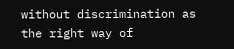without discrimination as the right way of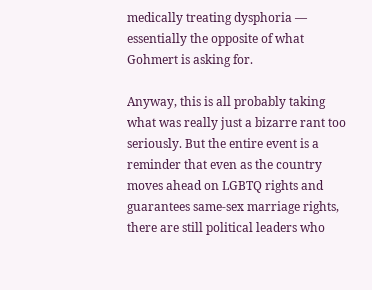medically treating dysphoria — essentially the opposite of what Gohmert is asking for.

Anyway, this is all probably taking what was really just a bizarre rant too seriously. But the entire event is a reminder that even as the country moves ahead on LGBTQ rights and guarantees same-sex marriage rights, there are still political leaders who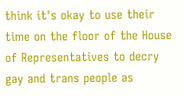think it's okay to use their time on the floor of the House of Representatives to decry gay and trans people as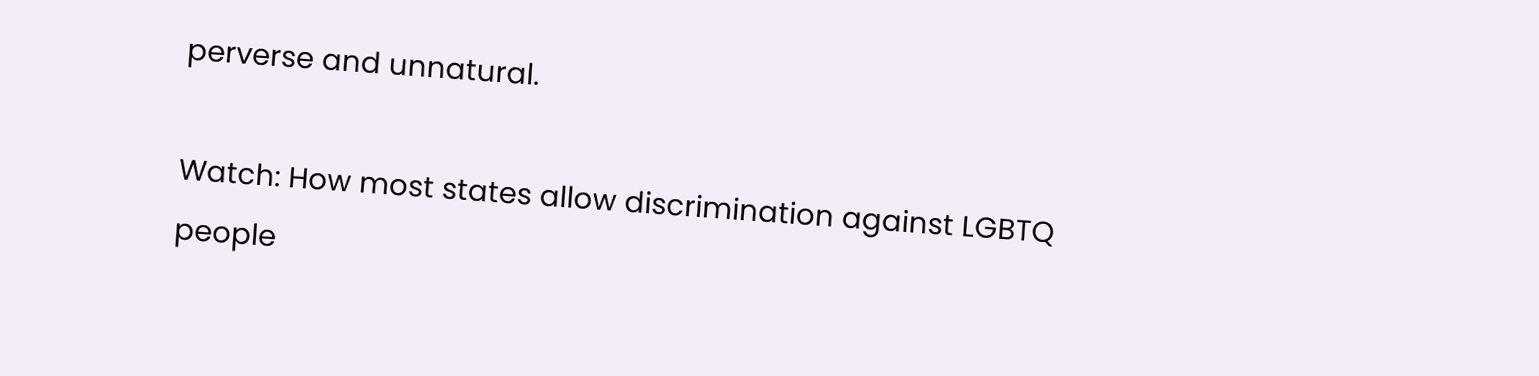perverse and unnatural.

Watch: How most states allow discrimination against LGBTQ people